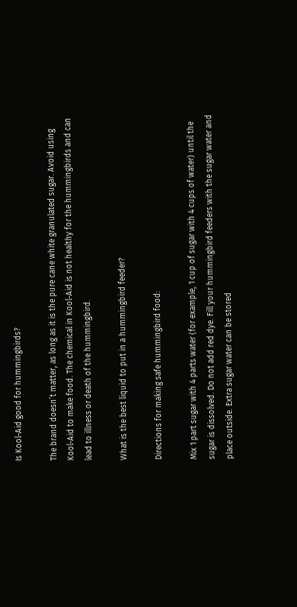Is Kool-Aid good for hummingbirds?

The brand doesn’t matter, as long as it is the pure cane white granulated sugar. Avoid using Kool-Aid to make food. The chemical in Kool-Aid is not healthy for the hummingbirds and can lead to illness or death of the hummingbird.

What is the best liquid to put in a hummingbird feeder?

Directions for making safe hummingbird food:

Mix 1 part sugar with 4 parts water (for example, 1 cup of sugar with 4 cups of water) until the sugar is dissolved. Do not add red dye. Fill your hummingbird feeders with the sugar water and place outside. Extra sugar water can be stored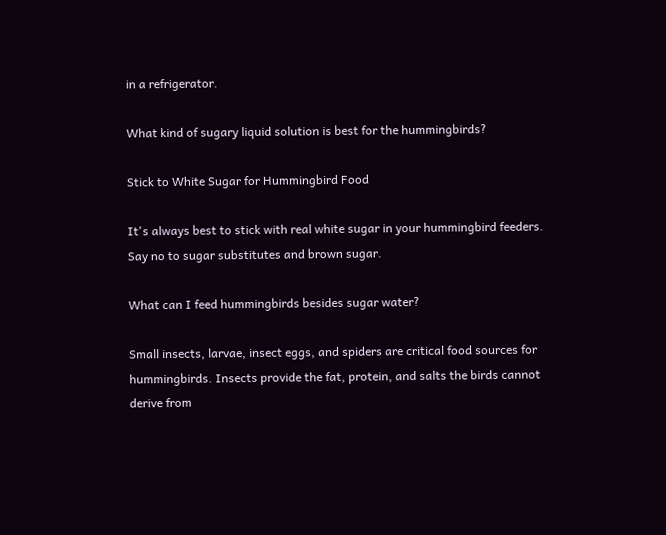in a refrigerator.

What kind of sugary liquid solution is best for the hummingbirds?

Stick to White Sugar for Hummingbird Food

It's always best to stick with real white sugar in your hummingbird feeders. Say no to sugar substitutes and brown sugar.

What can I feed hummingbirds besides sugar water?

Small insects, larvae, insect eggs, and spiders are critical food sources for hummingbirds. Insects provide the fat, protein, and salts the birds cannot derive from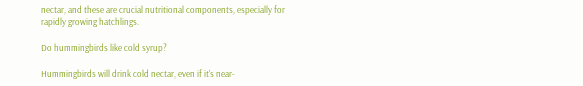nectar, and these are crucial nutritional components, especially for rapidly growing hatchlings.

Do hummingbirds like cold syrup?

Hummingbirds will drink cold nectar, even if it's near-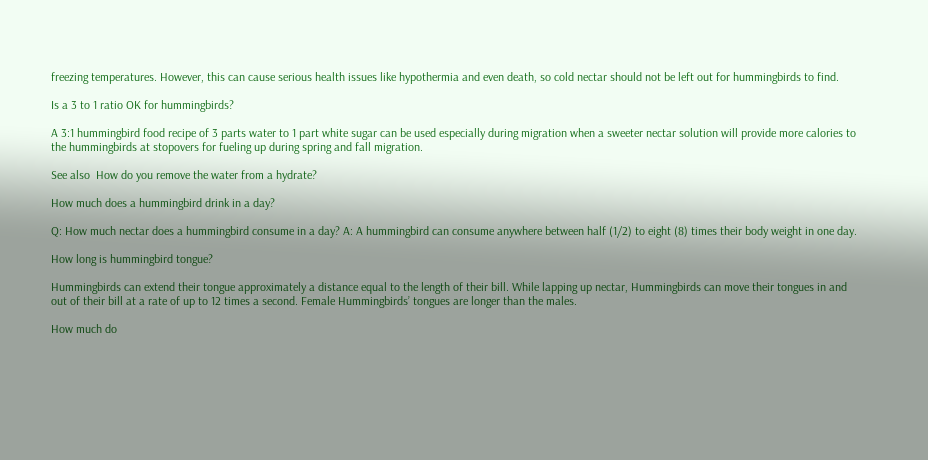freezing temperatures. However, this can cause serious health issues like hypothermia and even death, so cold nectar should not be left out for hummingbirds to find.

Is a 3 to 1 ratio OK for hummingbirds?

A 3:1 hummingbird food recipe of 3 parts water to 1 part white sugar can be used especially during migration when a sweeter nectar solution will provide more calories to the hummingbirds at stopovers for fueling up during spring and fall migration.

See also  How do you remove the water from a hydrate?

How much does a hummingbird drink in a day?

Q: How much nectar does a hummingbird consume in a day? A: A hummingbird can consume anywhere between half (1/2) to eight (8) times their body weight in one day.

How long is hummingbird tongue?

Hummingbirds can extend their tongue approximately a distance equal to the length of their bill. While lapping up nectar, Hummingbirds can move their tongues in and out of their bill at a rate of up to 12 times a second. Female Hummingbirds’ tongues are longer than the males.

How much do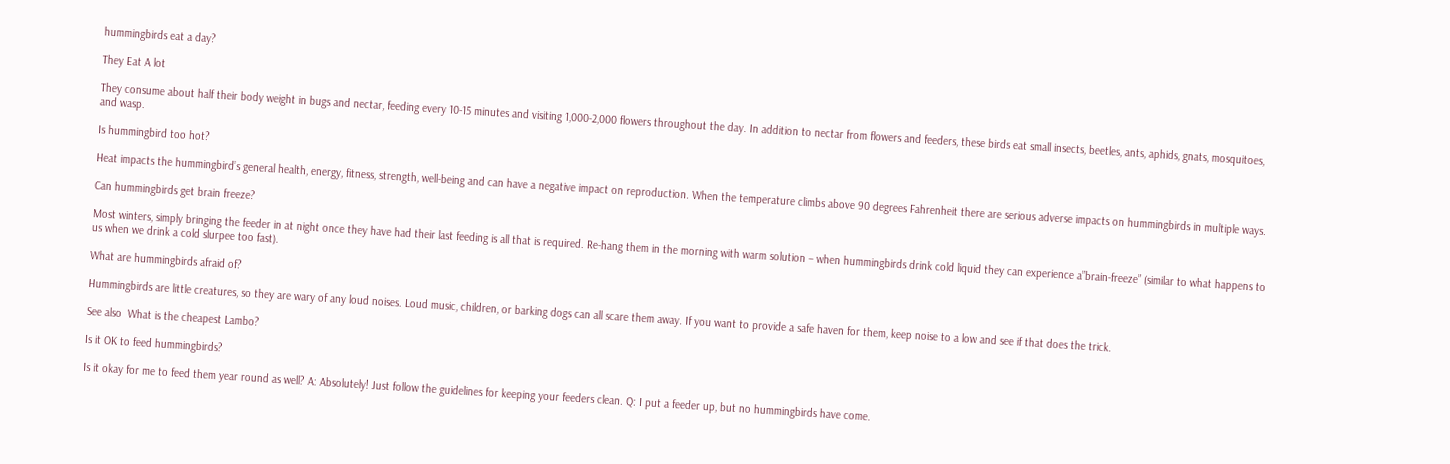hummingbirds eat a day?

They Eat A lot

They consume about half their body weight in bugs and nectar, feeding every 10-15 minutes and visiting 1,000-2,000 flowers throughout the day. In addition to nectar from flowers and feeders, these birds eat small insects, beetles, ants, aphids, gnats, mosquitoes, and wasp.

Is hummingbird too hot?

Heat impacts the hummingbird’s general health, energy, fitness, strength, well-being and can have a negative impact on reproduction. When the temperature climbs above 90 degrees Fahrenheit there are serious adverse impacts on hummingbirds in multiple ways.

Can hummingbirds get brain freeze?

Most winters, simply bringing the feeder in at night once they have had their last feeding is all that is required. Re-hang them in the morning with warm solution – when hummingbirds drink cold liquid they can experience a”brain-freeze” (similar to what happens to us when we drink a cold slurpee too fast).

What are hummingbirds afraid of?

Hummingbirds are little creatures, so they are wary of any loud noises. Loud music, children, or barking dogs can all scare them away. If you want to provide a safe haven for them, keep noise to a low and see if that does the trick.

See also  What is the cheapest Lambo?

Is it OK to feed hummingbirds?

Is it okay for me to feed them year round as well? A: Absolutely! Just follow the guidelines for keeping your feeders clean. Q: I put a feeder up, but no hummingbirds have come.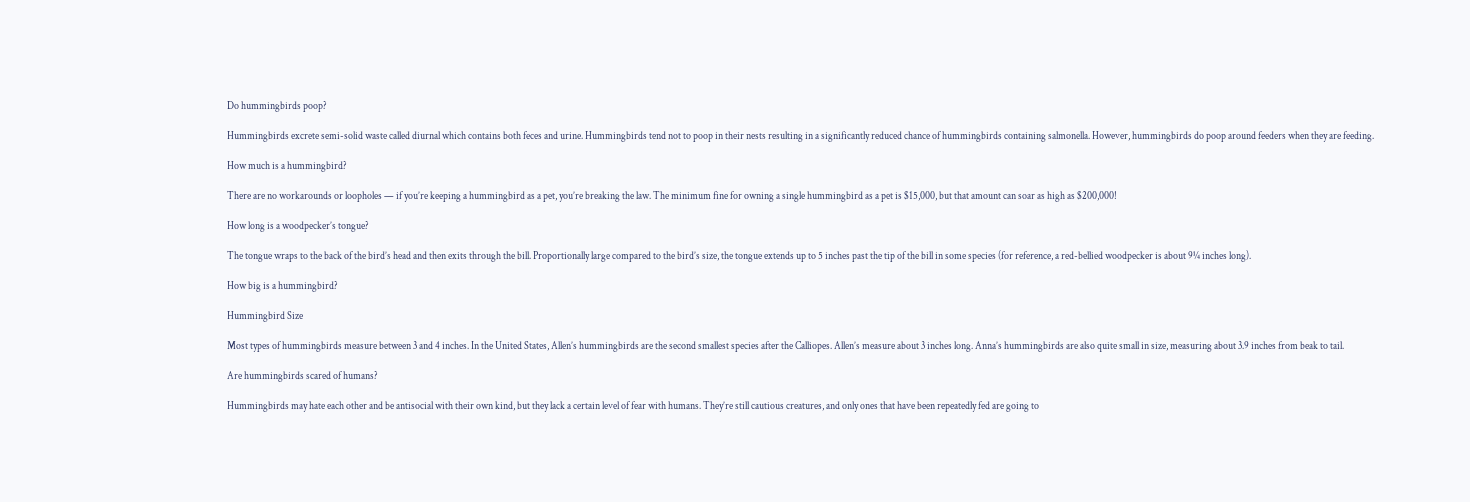Do hummingbirds poop?

Hummingbirds excrete semi-solid waste called diurnal which contains both feces and urine. Hummingbirds tend not to poop in their nests resulting in a significantly reduced chance of hummingbirds containing salmonella. However, hummingbirds do poop around feeders when they are feeding.

How much is a hummingbird?

There are no workarounds or loopholes — if you’re keeping a hummingbird as a pet, you’re breaking the law. The minimum fine for owning a single hummingbird as a pet is $15,000, but that amount can soar as high as $200,000!

How long is a woodpecker’s tongue?

The tongue wraps to the back of the bird’s head and then exits through the bill. Proportionally large compared to the bird’s size, the tongue extends up to 5 inches past the tip of the bill in some species (for reference, a red-bellied woodpecker is about 9¼ inches long).

How big is a hummingbird?

Hummingbird Size

Most types of hummingbirds measure between 3 and 4 inches. In the United States, Allen’s hummingbirds are the second smallest species after the Calliopes. Allen’s measure about 3 inches long. Anna’s hummingbirds are also quite small in size, measuring about 3.9 inches from beak to tail.

Are hummingbirds scared of humans?

Hummingbirds may hate each other and be antisocial with their own kind, but they lack a certain level of fear with humans. They’re still cautious creatures, and only ones that have been repeatedly fed are going to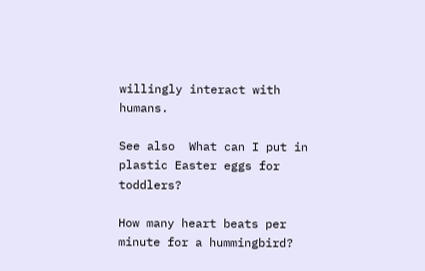willingly interact with humans.

See also  What can I put in plastic Easter eggs for toddlers?

How many heart beats per minute for a hummingbird?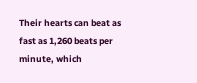Their hearts can beat as fast as 1,260 beats per minute, which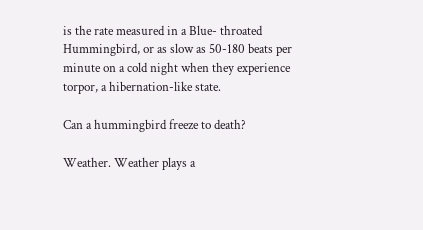is the rate measured in a Blue- throated Hummingbird, or as slow as 50-180 beats per minute on a cold night when they experience torpor, a hibernation-like state.

Can a hummingbird freeze to death?

Weather. Weather plays a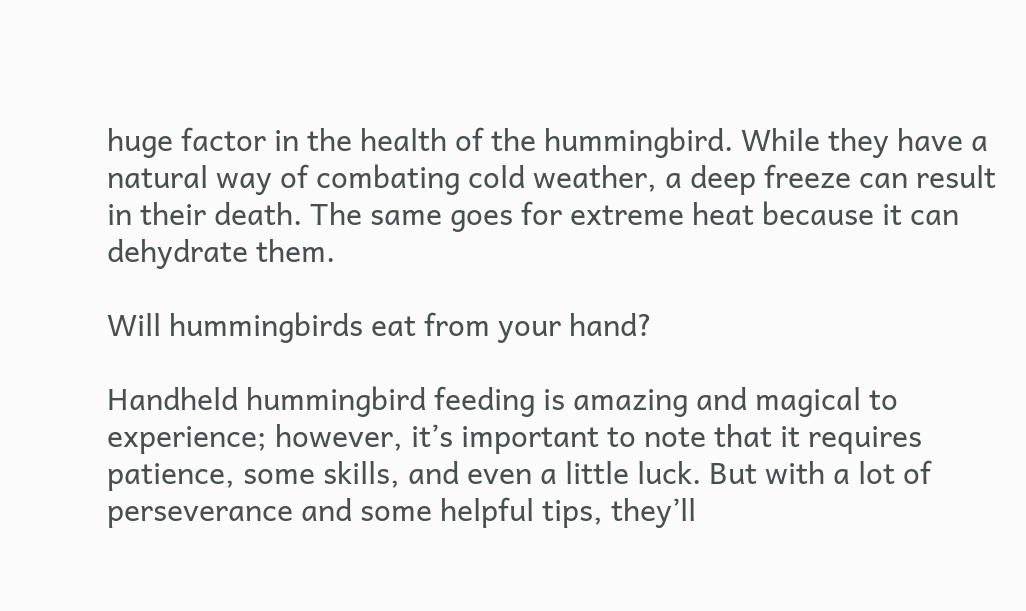huge factor in the health of the hummingbird. While they have a natural way of combating cold weather, a deep freeze can result in their death. The same goes for extreme heat because it can dehydrate them.

Will hummingbirds eat from your hand?

Handheld hummingbird feeding is amazing and magical to experience; however, it’s important to note that it requires patience, some skills, and even a little luck. But with a lot of perseverance and some helpful tips, they’ll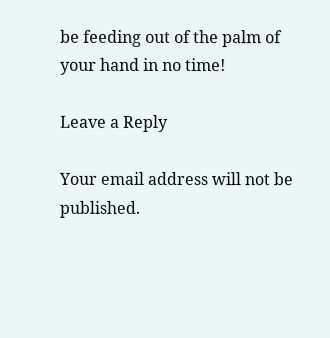be feeding out of the palm of your hand in no time!

Leave a Reply

Your email address will not be published.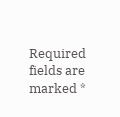Required fields are marked *